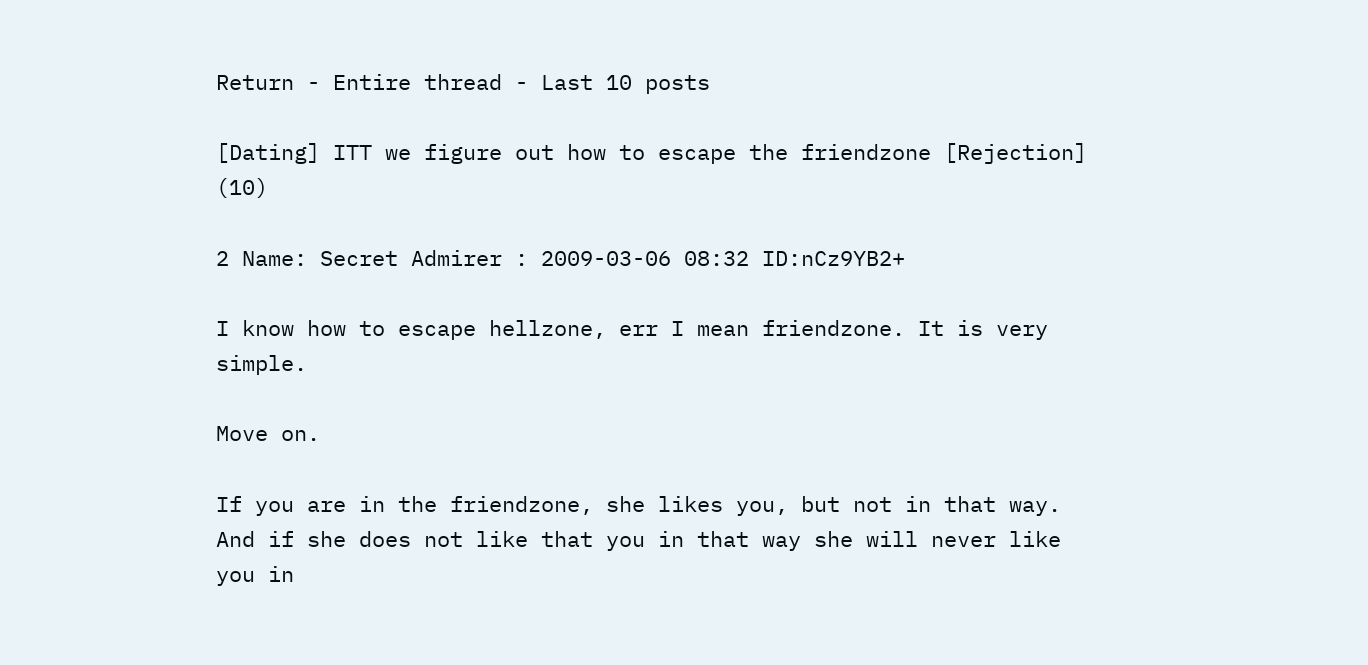Return - Entire thread - Last 10 posts

[Dating] ITT we figure out how to escape the friendzone [Rejection] (10)

2 Name: Secret Admirer : 2009-03-06 08:32 ID:nCz9YB2+

I know how to escape hellzone, err I mean friendzone. It is very simple.

Move on.

If you are in the friendzone, she likes you, but not in that way. And if she does not like that you in that way she will never like you in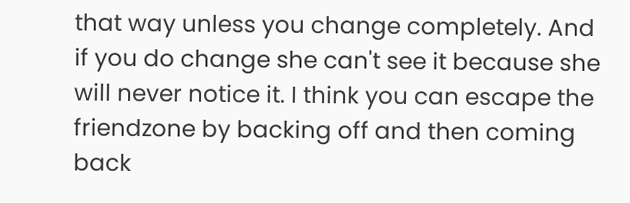that way unless you change completely. And if you do change she can't see it because she will never notice it. I think you can escape the friendzone by backing off and then coming back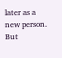later as a new person. But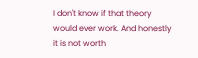I don't know if that theory would ever work. And honestly it is not worth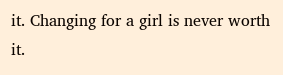it. Changing for a girl is never worth it.